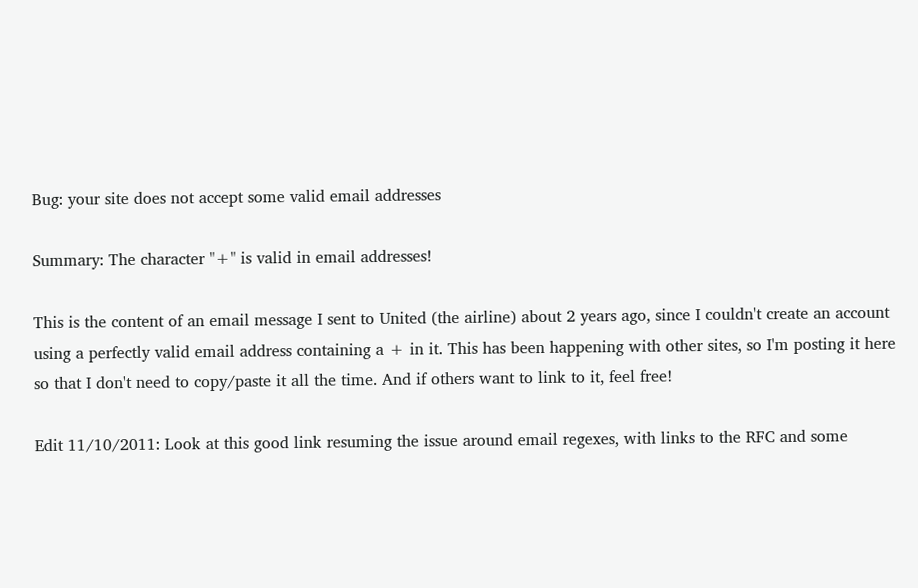Bug: your site does not accept some valid email addresses

Summary: The character "+" is valid in email addresses!

This is the content of an email message I sent to United (the airline) about 2 years ago, since I couldn't create an account using a perfectly valid email address containing a + in it. This has been happening with other sites, so I'm posting it here so that I don't need to copy/paste it all the time. And if others want to link to it, feel free!

Edit 11/10/2011: Look at this good link resuming the issue around email regexes, with links to the RFC and some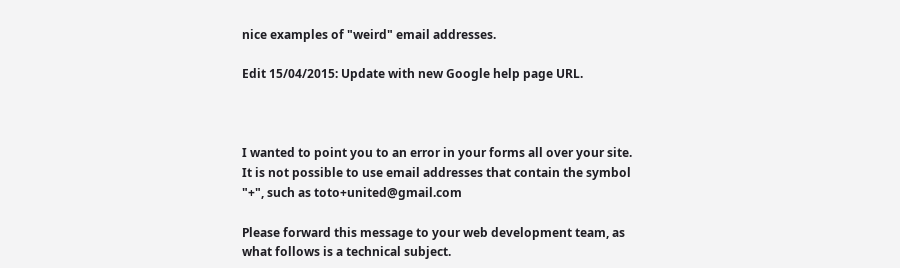nice examples of "weird" email addresses.

Edit 15/04/2015: Update with new Google help page URL.



I wanted to point you to an error in your forms all over your site. It is not possible to use email addresses that contain the symbol "+", such as toto+united@gmail.com

Please forward this message to your web development team, as what follows is a technical subject.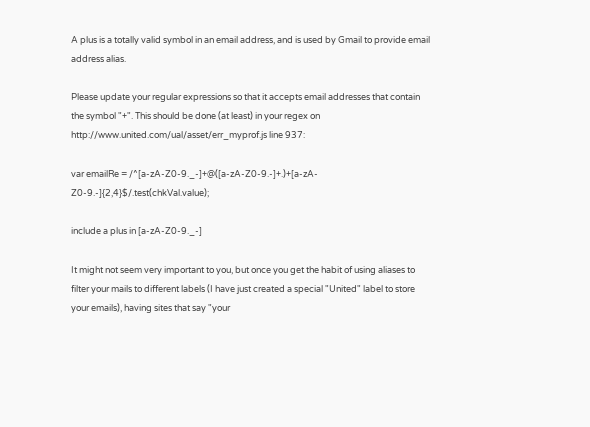A plus is a totally valid symbol in an email address, and is used by Gmail to provide email address alias.

Please update your regular expressions so that it accepts email addresses that contain the symbol "+". This should be done (at least) in your regex on http://www.united.com/ual/asset/err_myprof.js line 937:

var emailRe = /^[a-zA-Z0-9._-]+@([a-zA-Z0-9.-]+.)+[a-zA-Z0-9.-]{2,4}$/.test(chkVal.value);

include a plus in [a-zA-Z0-9._-]

It might not seem very important to you, but once you get the habit of using aliases to filter your mails to different labels (I have just created a special "United" label to store your emails), having sites that say "your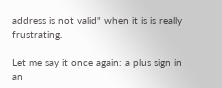address is not valid" when it is is really frustrating.

Let me say it once again: a plus sign in an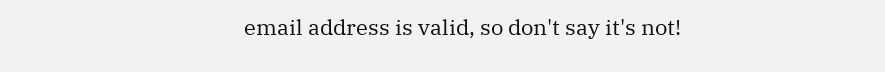email address is valid, so don't say it's not!